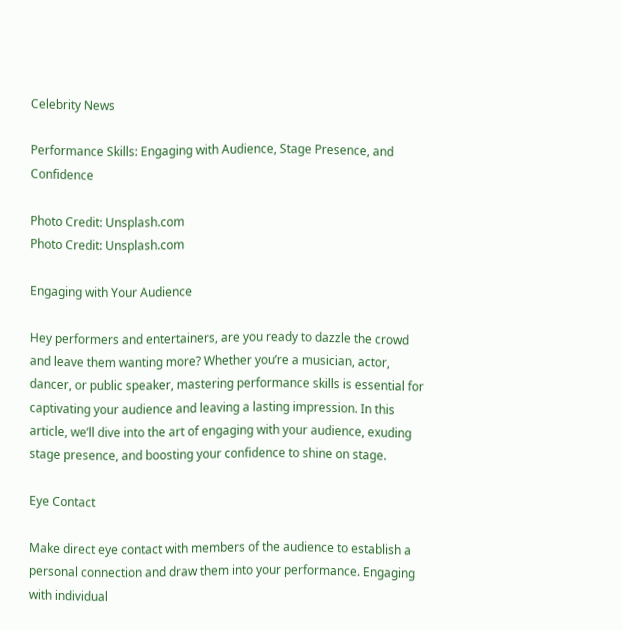Celebrity News

Performance Skills: Engaging with Audience, Stage Presence, and Confidence

Photo Credit: Unsplash.com
Photo Credit: Unsplash.com

Engaging with Your Audience

Hey performers and entertainers, are you ready to dazzle the crowd and leave them wanting more? Whether you’re a musician, actor, dancer, or public speaker, mastering performance skills is essential for captivating your audience and leaving a lasting impression. In this article, we’ll dive into the art of engaging with your audience, exuding stage presence, and boosting your confidence to shine on stage.

Eye Contact

Make direct eye contact with members of the audience to establish a personal connection and draw them into your performance. Engaging with individual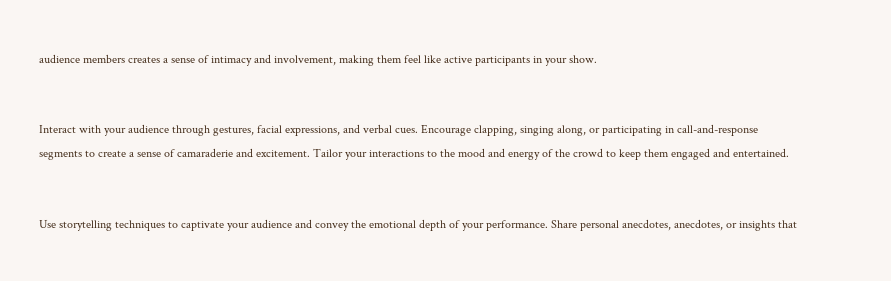audience members creates a sense of intimacy and involvement, making them feel like active participants in your show.


Interact with your audience through gestures, facial expressions, and verbal cues. Encourage clapping, singing along, or participating in call-and-response segments to create a sense of camaraderie and excitement. Tailor your interactions to the mood and energy of the crowd to keep them engaged and entertained.


Use storytelling techniques to captivate your audience and convey the emotional depth of your performance. Share personal anecdotes, anecdotes, or insights that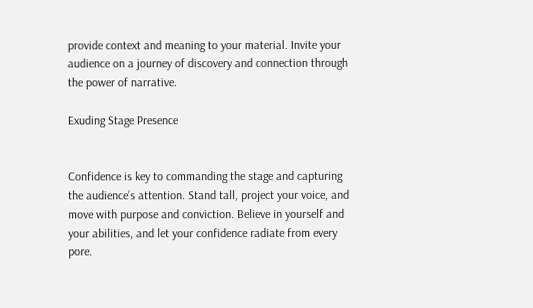provide context and meaning to your material. Invite your audience on a journey of discovery and connection through the power of narrative.

Exuding Stage Presence


Confidence is key to commanding the stage and capturing the audience’s attention. Stand tall, project your voice, and move with purpose and conviction. Believe in yourself and your abilities, and let your confidence radiate from every pore.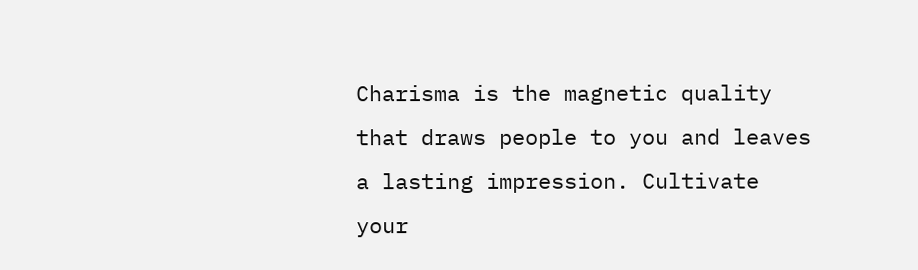Charisma is the magnetic quality that draws people to you and leaves a lasting impression. Cultivate your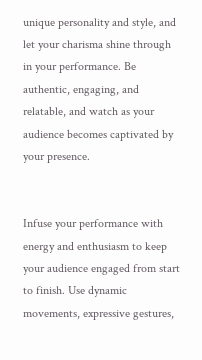unique personality and style, and let your charisma shine through in your performance. Be authentic, engaging, and relatable, and watch as your audience becomes captivated by your presence.


Infuse your performance with energy and enthusiasm to keep your audience engaged from start to finish. Use dynamic movements, expressive gestures,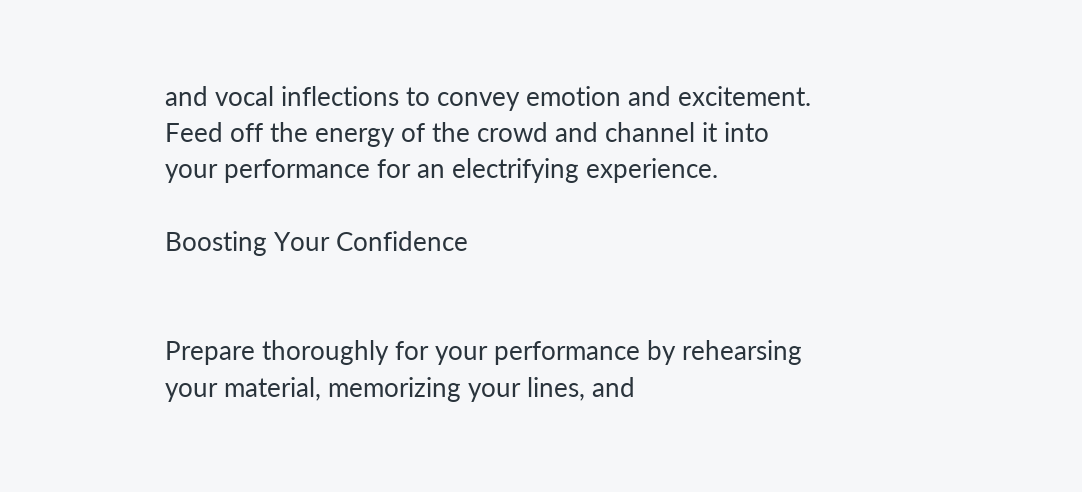and vocal inflections to convey emotion and excitement. Feed off the energy of the crowd and channel it into your performance for an electrifying experience.

Boosting Your Confidence


Prepare thoroughly for your performance by rehearsing your material, memorizing your lines, and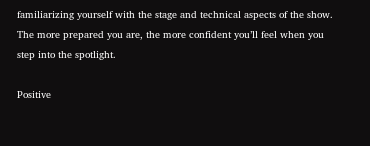familiarizing yourself with the stage and technical aspects of the show. The more prepared you are, the more confident you’ll feel when you step into the spotlight.

Positive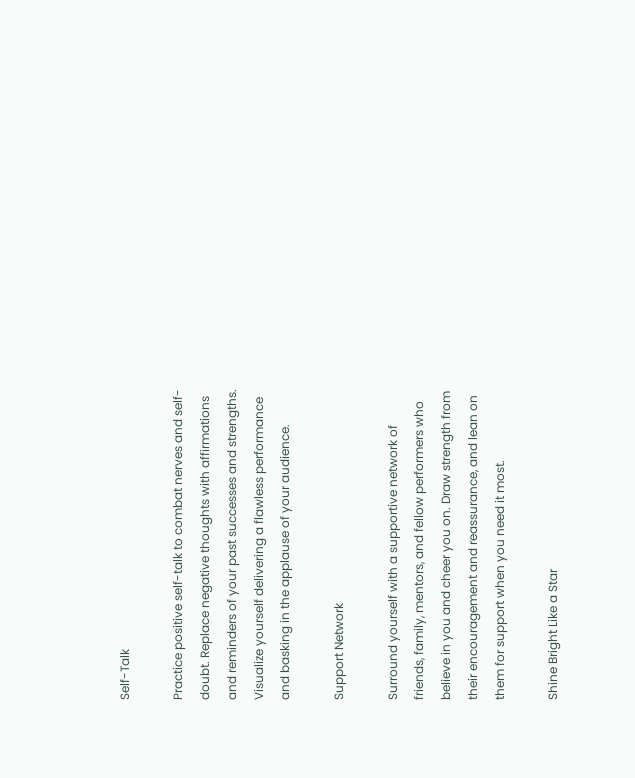Self-Talk

Practice positive self-talk to combat nerves and self-doubt. Replace negative thoughts with affirmations and reminders of your past successes and strengths. Visualize yourself delivering a flawless performance and basking in the applause of your audience.

Support Network

Surround yourself with a supportive network of friends, family, mentors, and fellow performers who believe in you and cheer you on. Draw strength from their encouragement and reassurance, and lean on them for support when you need it most.

Shine Bright Like a Star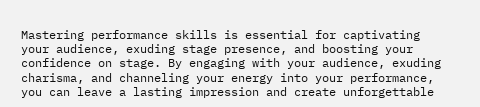Mastering performance skills is essential for captivating your audience, exuding stage presence, and boosting your confidence on stage. By engaging with your audience, exuding charisma, and channeling your energy into your performance, you can leave a lasting impression and create unforgettable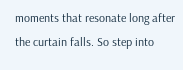moments that resonate long after the curtain falls. So step into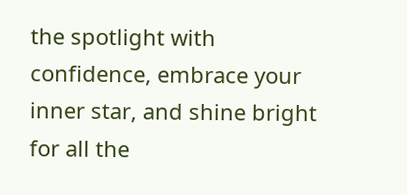the spotlight with confidence, embrace your inner star, and shine bright for all the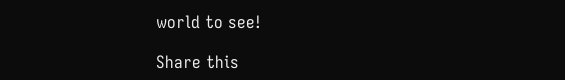world to see!

Share this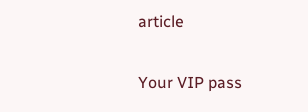article

Your VIP pass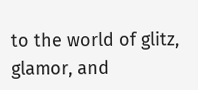to the world of glitz, glamor, and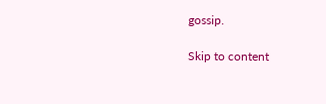gossip.

Skip to content